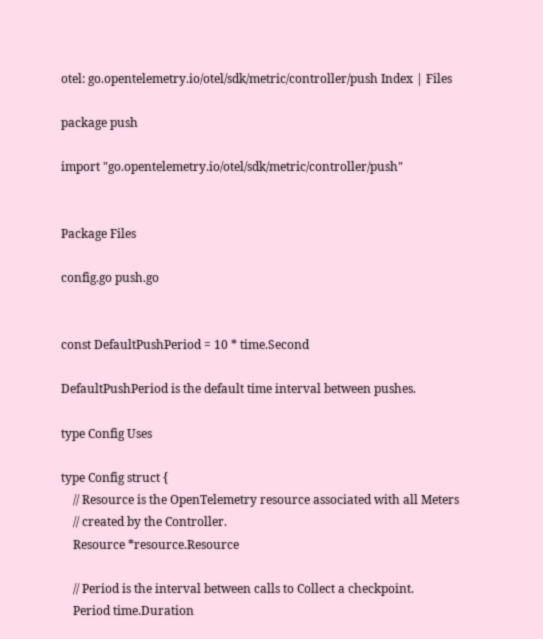otel: go.opentelemetry.io/otel/sdk/metric/controller/push Index | Files

package push

import "go.opentelemetry.io/otel/sdk/metric/controller/push"


Package Files

config.go push.go


const DefaultPushPeriod = 10 * time.Second

DefaultPushPeriod is the default time interval between pushes.

type Config Uses

type Config struct {
    // Resource is the OpenTelemetry resource associated with all Meters
    // created by the Controller.
    Resource *resource.Resource

    // Period is the interval between calls to Collect a checkpoint.
    Period time.Duration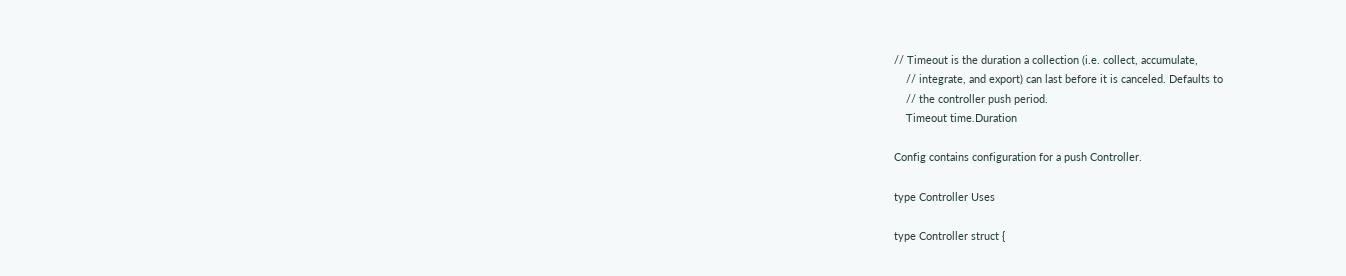// Timeout is the duration a collection (i.e. collect, accumulate,
    // integrate, and export) can last before it is canceled. Defaults to
    // the controller push period.
    Timeout time.Duration

Config contains configuration for a push Controller.

type Controller Uses

type Controller struct {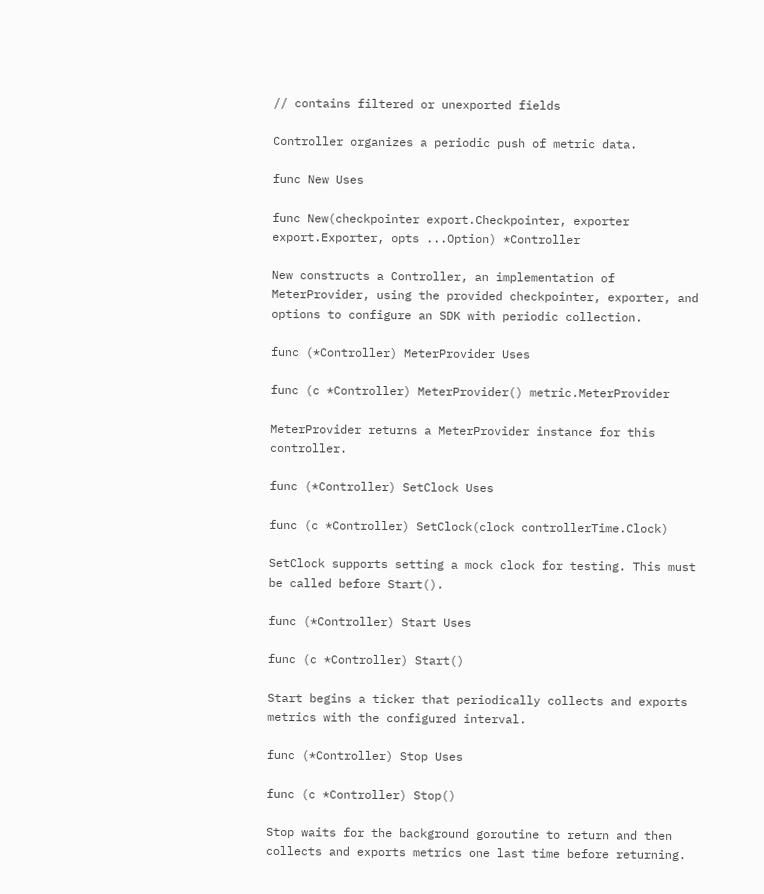// contains filtered or unexported fields

Controller organizes a periodic push of metric data.

func New Uses

func New(checkpointer export.Checkpointer, exporter export.Exporter, opts ...Option) *Controller

New constructs a Controller, an implementation of MeterProvider, using the provided checkpointer, exporter, and options to configure an SDK with periodic collection.

func (*Controller) MeterProvider Uses

func (c *Controller) MeterProvider() metric.MeterProvider

MeterProvider returns a MeterProvider instance for this controller.

func (*Controller) SetClock Uses

func (c *Controller) SetClock(clock controllerTime.Clock)

SetClock supports setting a mock clock for testing. This must be called before Start().

func (*Controller) Start Uses

func (c *Controller) Start()

Start begins a ticker that periodically collects and exports metrics with the configured interval.

func (*Controller) Stop Uses

func (c *Controller) Stop()

Stop waits for the background goroutine to return and then collects and exports metrics one last time before returning.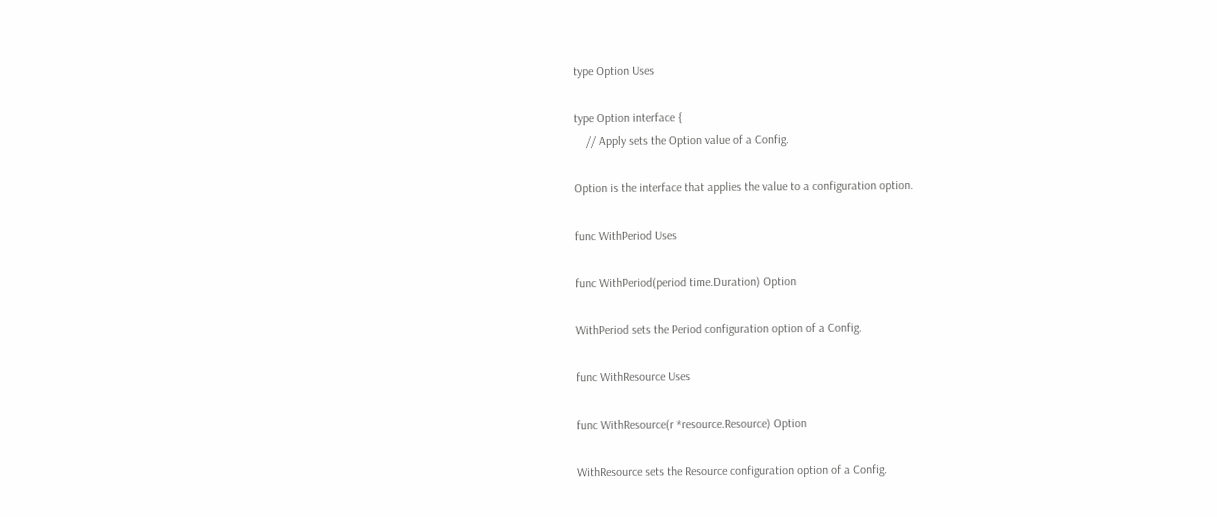type Option Uses

type Option interface {
    // Apply sets the Option value of a Config.

Option is the interface that applies the value to a configuration option.

func WithPeriod Uses

func WithPeriod(period time.Duration) Option

WithPeriod sets the Period configuration option of a Config.

func WithResource Uses

func WithResource(r *resource.Resource) Option

WithResource sets the Resource configuration option of a Config.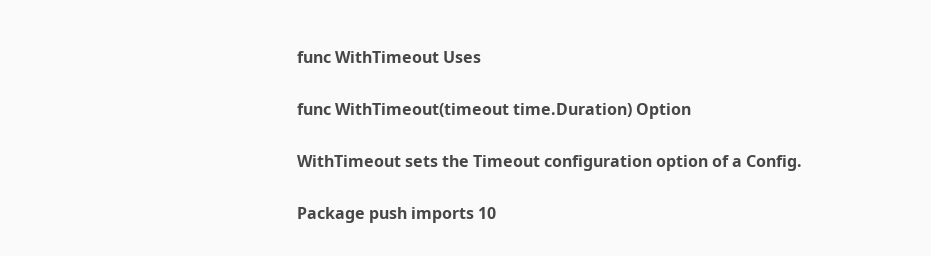func WithTimeout Uses

func WithTimeout(timeout time.Duration) Option

WithTimeout sets the Timeout configuration option of a Config.

Package push imports 10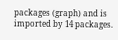packages (graph) and is imported by 14 packages.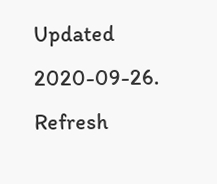Updated 2020-09-26. Refresh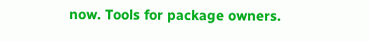now. Tools for package owners.